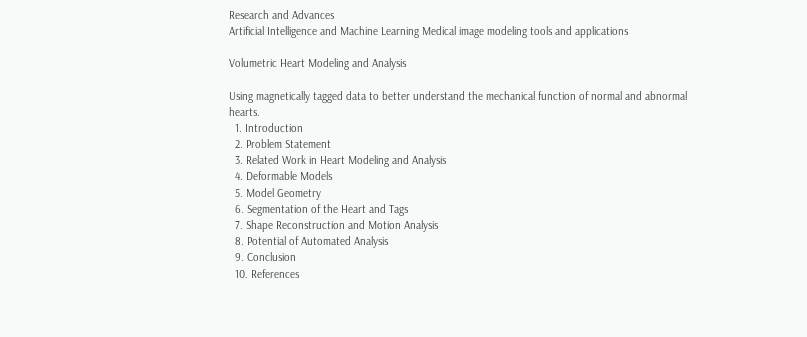Research and Advances
Artificial Intelligence and Machine Learning Medical image modeling tools and applications

Volumetric Heart Modeling and Analysis

Using magnetically tagged data to better understand the mechanical function of normal and abnormal hearts.
  1. Introduction
  2. Problem Statement
  3. Related Work in Heart Modeling and Analysis
  4. Deformable Models
  5. Model Geometry
  6. Segmentation of the Heart and Tags
  7. Shape Reconstruction and Motion Analysis
  8. Potential of Automated Analysis
  9. Conclusion
  10. References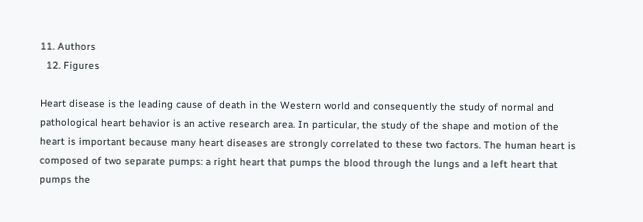11. Authors
  12. Figures

Heart disease is the leading cause of death in the Western world and consequently the study of normal and pathological heart behavior is an active research area. In particular, the study of the shape and motion of the heart is important because many heart diseases are strongly correlated to these two factors. The human heart is composed of two separate pumps: a right heart that pumps the blood through the lungs and a left heart that pumps the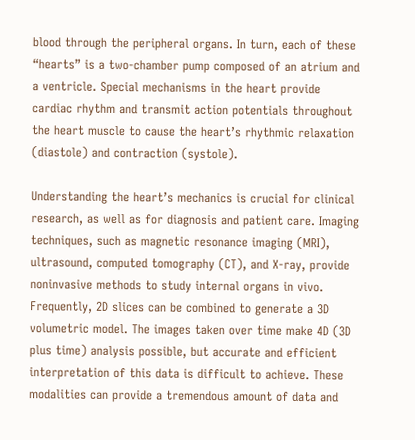blood through the peripheral organs. In turn, each of these “hearts” is a two-chamber pump composed of an atrium and a ventricle. Special mechanisms in the heart provide cardiac rhythm and transmit action potentials throughout the heart muscle to cause the heart’s rhythmic relaxation (diastole) and contraction (systole).

Understanding the heart’s mechanics is crucial for clinical research, as well as for diagnosis and patient care. Imaging techniques, such as magnetic resonance imaging (MRI), ultrasound, computed tomography (CT), and X-ray, provide noninvasive methods to study internal organs in vivo. Frequently, 2D slices can be combined to generate a 3D volumetric model. The images taken over time make 4D (3D plus time) analysis possible, but accurate and efficient interpretation of this data is difficult to achieve. These modalities can provide a tremendous amount of data and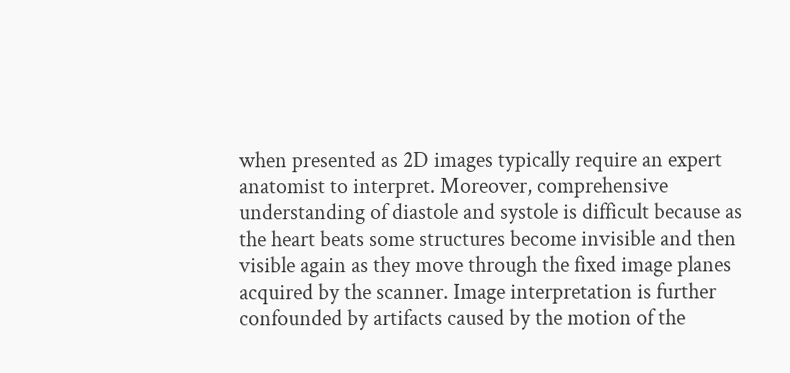when presented as 2D images typically require an expert anatomist to interpret. Moreover, comprehensive understanding of diastole and systole is difficult because as the heart beats some structures become invisible and then visible again as they move through the fixed image planes acquired by the scanner. Image interpretation is further confounded by artifacts caused by the motion of the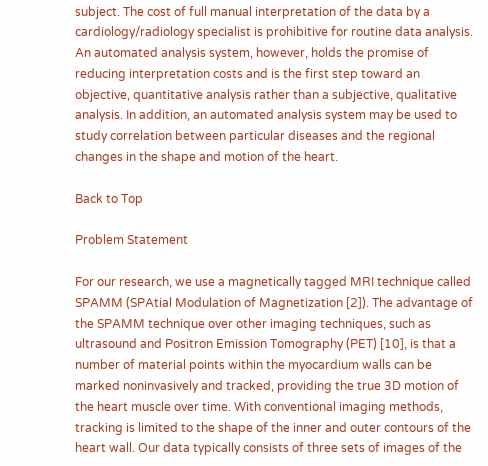subject. The cost of full manual interpretation of the data by a cardiology/radiology specialist is prohibitive for routine data analysis. An automated analysis system, however, holds the promise of reducing interpretation costs and is the first step toward an objective, quantitative analysis rather than a subjective, qualitative analysis. In addition, an automated analysis system may be used to study correlation between particular diseases and the regional changes in the shape and motion of the heart.

Back to Top

Problem Statement

For our research, we use a magnetically tagged MRI technique called SPAMM (SPAtial Modulation of Magnetization [2]). The advantage of the SPAMM technique over other imaging techniques, such as ultrasound and Positron Emission Tomography (PET) [10], is that a number of material points within the myocardium walls can be marked noninvasively and tracked, providing the true 3D motion of the heart muscle over time. With conventional imaging methods, tracking is limited to the shape of the inner and outer contours of the heart wall. Our data typically consists of three sets of images of the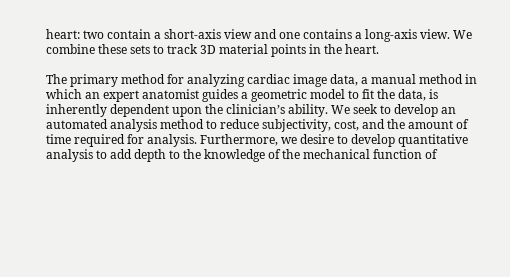heart: two contain a short-axis view and one contains a long-axis view. We combine these sets to track 3D material points in the heart.

The primary method for analyzing cardiac image data, a manual method in which an expert anatomist guides a geometric model to fit the data, is inherently dependent upon the clinician’s ability. We seek to develop an automated analysis method to reduce subjectivity, cost, and the amount of time required for analysis. Furthermore, we desire to develop quantitative analysis to add depth to the knowledge of the mechanical function of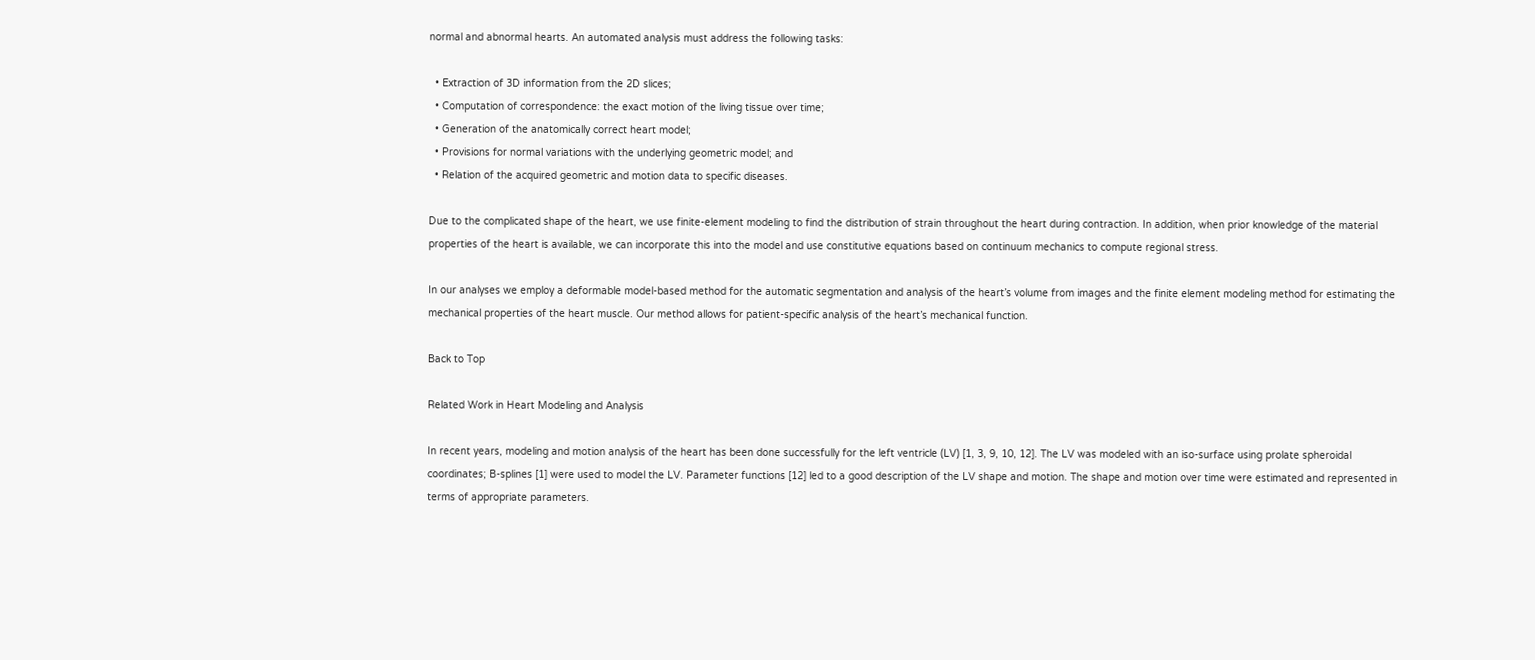normal and abnormal hearts. An automated analysis must address the following tasks:

  • Extraction of 3D information from the 2D slices;
  • Computation of correspondence: the exact motion of the living tissue over time;
  • Generation of the anatomically correct heart model;
  • Provisions for normal variations with the underlying geometric model; and
  • Relation of the acquired geometric and motion data to specific diseases.

Due to the complicated shape of the heart, we use finite-element modeling to find the distribution of strain throughout the heart during contraction. In addition, when prior knowledge of the material properties of the heart is available, we can incorporate this into the model and use constitutive equations based on continuum mechanics to compute regional stress.

In our analyses we employ a deformable model-based method for the automatic segmentation and analysis of the heart’s volume from images and the finite element modeling method for estimating the mechanical properties of the heart muscle. Our method allows for patient-specific analysis of the heart’s mechanical function.

Back to Top

Related Work in Heart Modeling and Analysis

In recent years, modeling and motion analysis of the heart has been done successfully for the left ventricle (LV) [1, 3, 9, 10, 12]. The LV was modeled with an iso-surface using prolate spheroidal coordinates; B-splines [1] were used to model the LV. Parameter functions [12] led to a good description of the LV shape and motion. The shape and motion over time were estimated and represented in terms of appropriate parameters.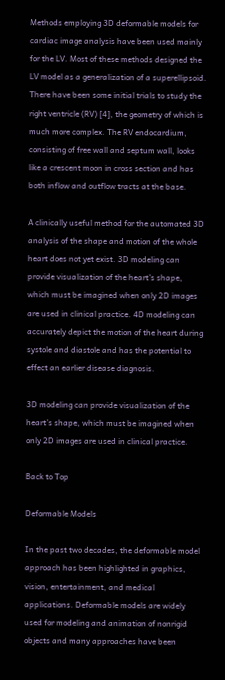Methods employing 3D deformable models for cardiac image analysis have been used mainly for the LV. Most of these methods designed the LV model as a generalization of a superellipsoid. There have been some initial trials to study the right ventricle (RV) [4], the geometry of which is much more complex. The RV endocardium, consisting of free wall and septum wall, looks like a crescent moon in cross section and has both inflow and outflow tracts at the base.

A clinically useful method for the automated 3D analysis of the shape and motion of the whole heart does not yet exist. 3D modeling can provide visualization of the heart’s shape, which must be imagined when only 2D images are used in clinical practice. 4D modeling can accurately depict the motion of the heart during systole and diastole and has the potential to effect an earlier disease diagnosis.

3D modeling can provide visualization of the heart’s shape, which must be imagined when only 2D images are used in clinical practice.

Back to Top

Deformable Models

In the past two decades, the deformable model approach has been highlighted in graphics, vision, entertainment, and medical applications. Deformable models are widely used for modeling and animation of nonrigid objects and many approaches have been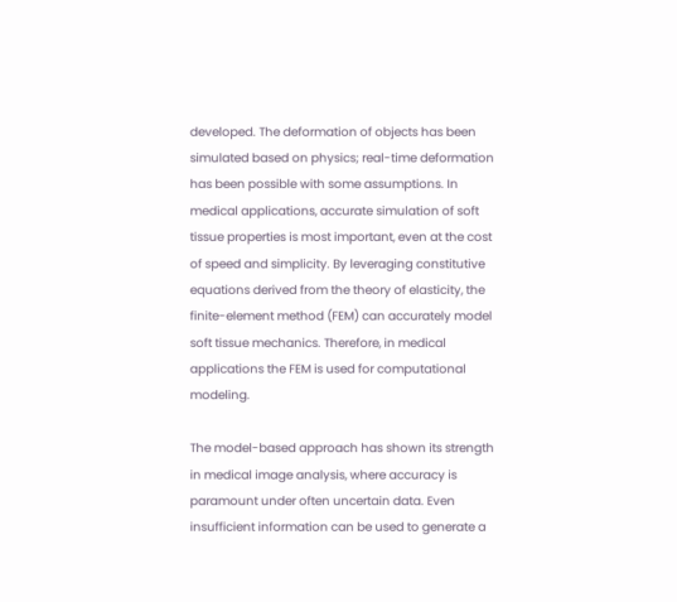developed. The deformation of objects has been simulated based on physics; real-time deformation has been possible with some assumptions. In medical applications, accurate simulation of soft tissue properties is most important, even at the cost of speed and simplicity. By leveraging constitutive equations derived from the theory of elasticity, the finite-element method (FEM) can accurately model soft tissue mechanics. Therefore, in medical applications the FEM is used for computational modeling.

The model-based approach has shown its strength in medical image analysis, where accuracy is paramount under often uncertain data. Even insufficient information can be used to generate a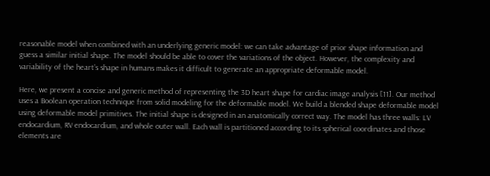reasonable model when combined with an underlying generic model: we can take advantage of prior shape information and guess a similar initial shape. The model should be able to cover the variations of the object. However, the complexity and variability of the heart’s shape in humans makes it difficult to generate an appropriate deformable model.

Here, we present a concise and generic method of representing the 3D heart shape for cardiac image analysis [11]. Our method uses a Boolean operation technique from solid modeling for the deformable model. We build a blended shape deformable model using deformable model primitives. The initial shape is designed in an anatomically correct way. The model has three walls: LV endocardium, RV endocardium, and whole outer wall. Each wall is partitioned according to its spherical coordinates and those elements are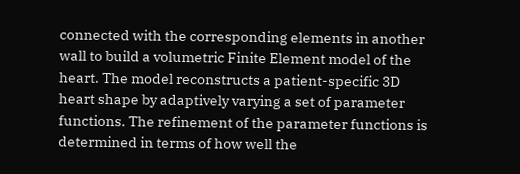connected with the corresponding elements in another wall to build a volumetric Finite Element model of the heart. The model reconstructs a patient-specific 3D heart shape by adaptively varying a set of parameter functions. The refinement of the parameter functions is determined in terms of how well the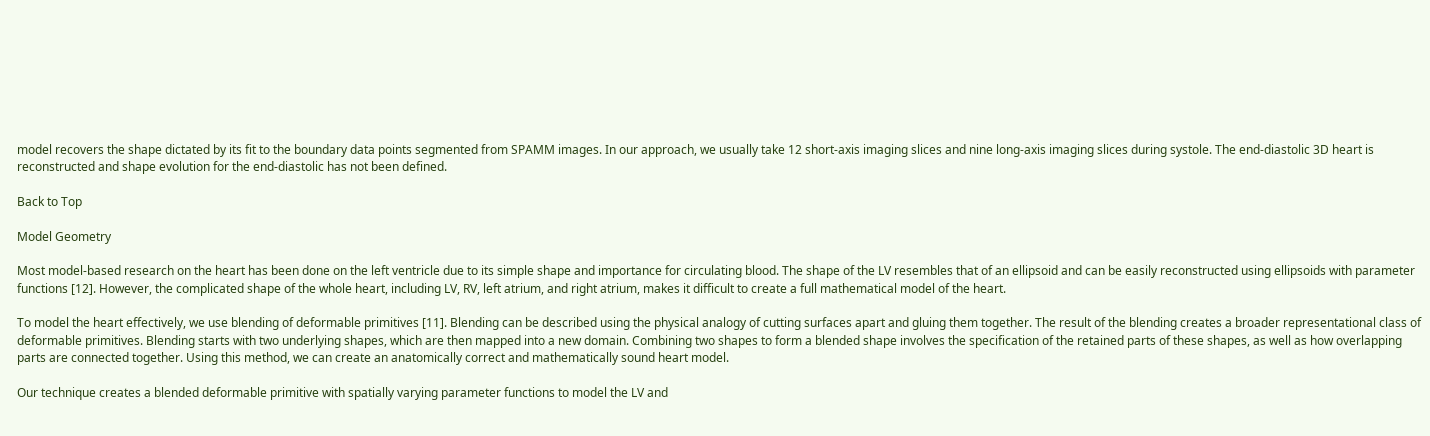model recovers the shape dictated by its fit to the boundary data points segmented from SPAMM images. In our approach, we usually take 12 short-axis imaging slices and nine long-axis imaging slices during systole. The end-diastolic 3D heart is reconstructed and shape evolution for the end-diastolic has not been defined.

Back to Top

Model Geometry

Most model-based research on the heart has been done on the left ventricle due to its simple shape and importance for circulating blood. The shape of the LV resembles that of an ellipsoid and can be easily reconstructed using ellipsoids with parameter functions [12]. However, the complicated shape of the whole heart, including LV, RV, left atrium, and right atrium, makes it difficult to create a full mathematical model of the heart.

To model the heart effectively, we use blending of deformable primitives [11]. Blending can be described using the physical analogy of cutting surfaces apart and gluing them together. The result of the blending creates a broader representational class of deformable primitives. Blending starts with two underlying shapes, which are then mapped into a new domain. Combining two shapes to form a blended shape involves the specification of the retained parts of these shapes, as well as how overlapping parts are connected together. Using this method, we can create an anatomically correct and mathematically sound heart model.

Our technique creates a blended deformable primitive with spatially varying parameter functions to model the LV and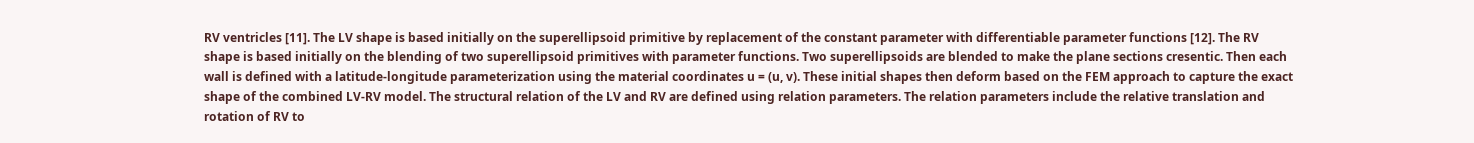RV ventricles [11]. The LV shape is based initially on the superellipsoid primitive by replacement of the constant parameter with differentiable parameter functions [12]. The RV shape is based initially on the blending of two superellipsoid primitives with parameter functions. Two superellipsoids are blended to make the plane sections cresentic. Then each wall is defined with a latitude-longitude parameterization using the material coordinates u = (u, v). These initial shapes then deform based on the FEM approach to capture the exact shape of the combined LV-RV model. The structural relation of the LV and RV are defined using relation parameters. The relation parameters include the relative translation and rotation of RV to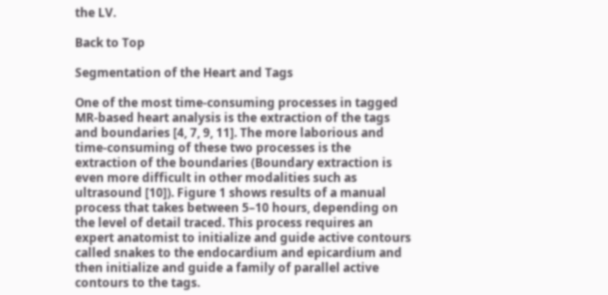the LV.

Back to Top

Segmentation of the Heart and Tags

One of the most time-consuming processes in tagged MR-based heart analysis is the extraction of the tags and boundaries [4, 7, 9, 11]. The more laborious and time-consuming of these two processes is the extraction of the boundaries (Boundary extraction is even more difficult in other modalities such as ultrasound [10]). Figure 1 shows results of a manual process that takes between 5–10 hours, depending on the level of detail traced. This process requires an expert anatomist to initialize and guide active contours called snakes to the endocardium and epicardium and then initialize and guide a family of parallel active contours to the tags.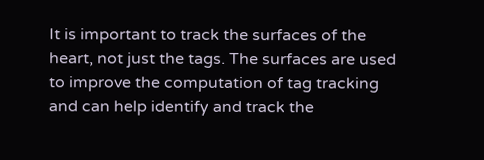It is important to track the surfaces of the heart, not just the tags. The surfaces are used to improve the computation of tag tracking and can help identify and track the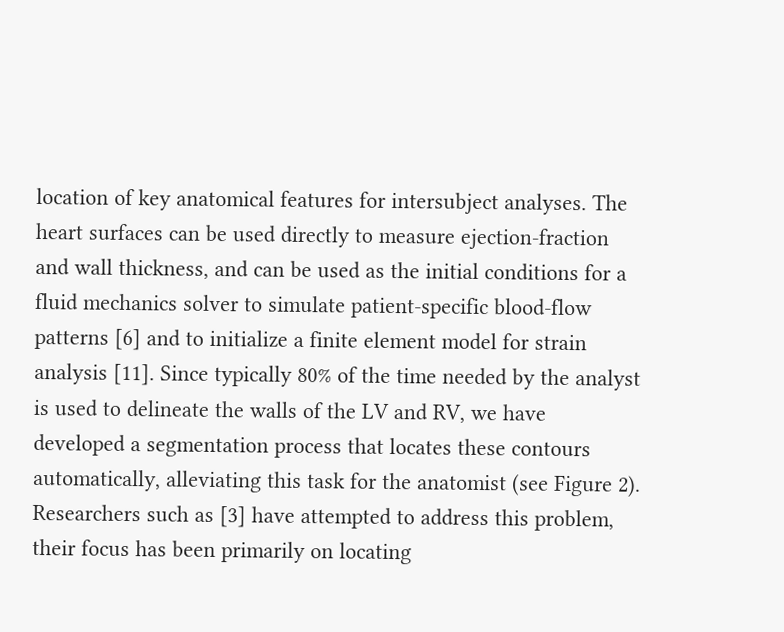location of key anatomical features for intersubject analyses. The heart surfaces can be used directly to measure ejection-fraction and wall thickness, and can be used as the initial conditions for a fluid mechanics solver to simulate patient-specific blood-flow patterns [6] and to initialize a finite element model for strain analysis [11]. Since typically 80% of the time needed by the analyst is used to delineate the walls of the LV and RV, we have developed a segmentation process that locates these contours automatically, alleviating this task for the anatomist (see Figure 2). Researchers such as [3] have attempted to address this problem, their focus has been primarily on locating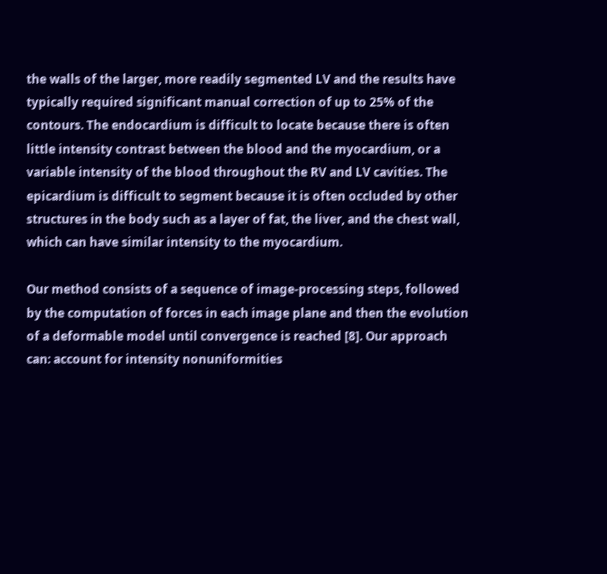the walls of the larger, more readily segmented LV and the results have typically required significant manual correction of up to 25% of the contours. The endocardium is difficult to locate because there is often little intensity contrast between the blood and the myocardium, or a variable intensity of the blood throughout the RV and LV cavities. The epicardium is difficult to segment because it is often occluded by other structures in the body such as a layer of fat, the liver, and the chest wall, which can have similar intensity to the myocardium.

Our method consists of a sequence of image-processing steps, followed by the computation of forces in each image plane and then the evolution of a deformable model until convergence is reached [8]. Our approach can: account for intensity nonuniformities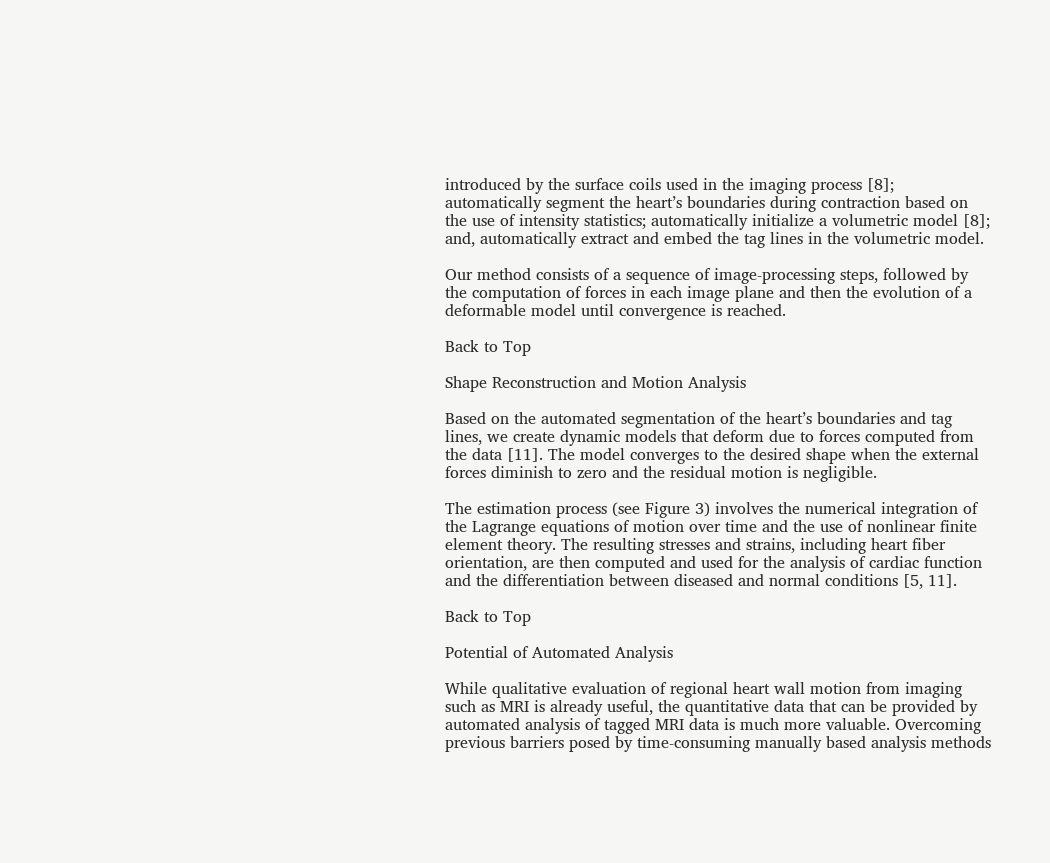introduced by the surface coils used in the imaging process [8]; automatically segment the heart’s boundaries during contraction based on the use of intensity statistics; automatically initialize a volumetric model [8]; and, automatically extract and embed the tag lines in the volumetric model.

Our method consists of a sequence of image-processing steps, followed by the computation of forces in each image plane and then the evolution of a deformable model until convergence is reached.

Back to Top

Shape Reconstruction and Motion Analysis

Based on the automated segmentation of the heart’s boundaries and tag lines, we create dynamic models that deform due to forces computed from the data [11]. The model converges to the desired shape when the external forces diminish to zero and the residual motion is negligible.

The estimation process (see Figure 3) involves the numerical integration of the Lagrange equations of motion over time and the use of nonlinear finite element theory. The resulting stresses and strains, including heart fiber orientation, are then computed and used for the analysis of cardiac function and the differentiation between diseased and normal conditions [5, 11].

Back to Top

Potential of Automated Analysis

While qualitative evaluation of regional heart wall motion from imaging such as MRI is already useful, the quantitative data that can be provided by automated analysis of tagged MRI data is much more valuable. Overcoming previous barriers posed by time-consuming manually based analysis methods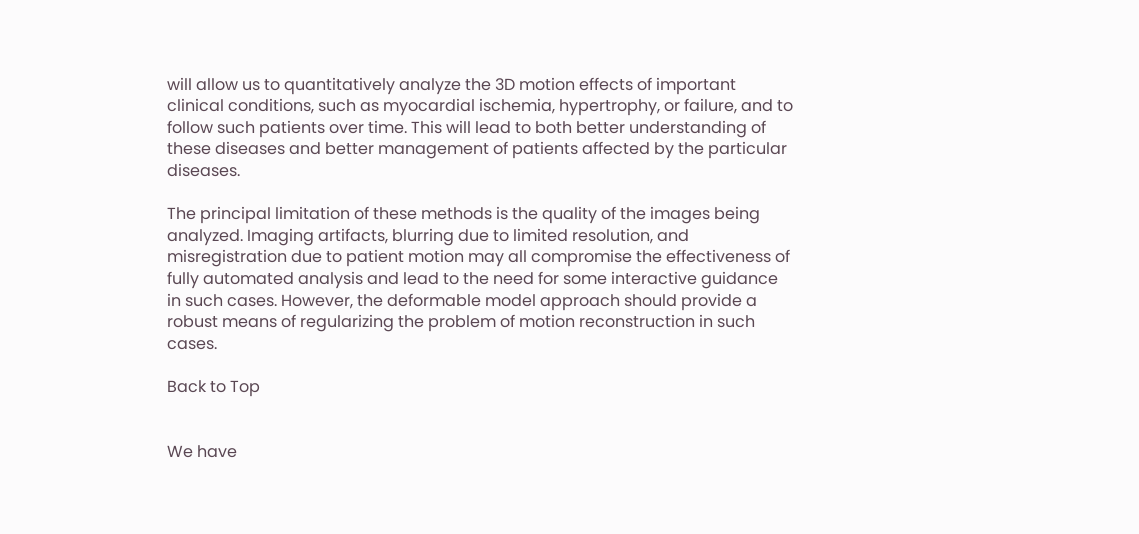will allow us to quantitatively analyze the 3D motion effects of important clinical conditions, such as myocardial ischemia, hypertrophy, or failure, and to follow such patients over time. This will lead to both better understanding of these diseases and better management of patients affected by the particular diseases.

The principal limitation of these methods is the quality of the images being analyzed. Imaging artifacts, blurring due to limited resolution, and misregistration due to patient motion may all compromise the effectiveness of fully automated analysis and lead to the need for some interactive guidance in such cases. However, the deformable model approach should provide a robust means of regularizing the problem of motion reconstruction in such cases.

Back to Top


We have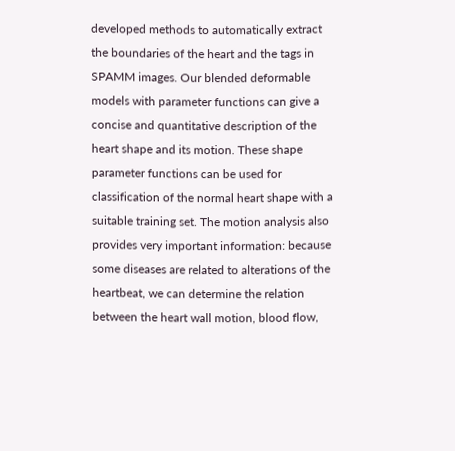developed methods to automatically extract the boundaries of the heart and the tags in SPAMM images. Our blended deformable models with parameter functions can give a concise and quantitative description of the heart shape and its motion. These shape parameter functions can be used for classification of the normal heart shape with a suitable training set. The motion analysis also provides very important information: because some diseases are related to alterations of the heartbeat, we can determine the relation between the heart wall motion, blood flow,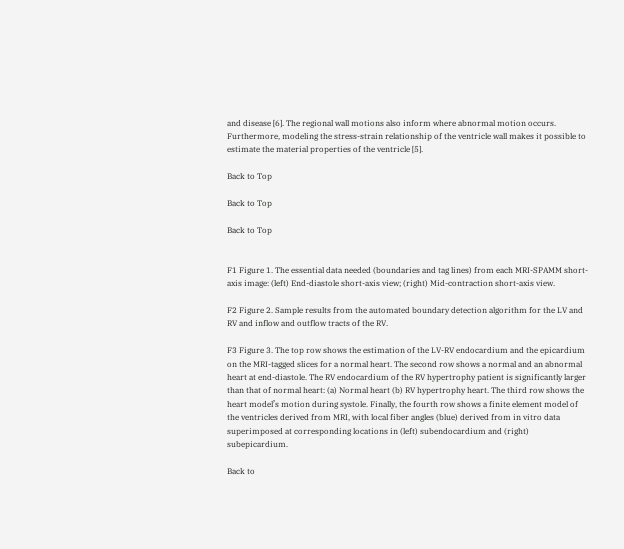and disease [6]. The regional wall motions also inform where abnormal motion occurs. Furthermore, modeling the stress-strain relationship of the ventricle wall makes it possible to estimate the material properties of the ventricle [5].

Back to Top

Back to Top

Back to Top


F1 Figure 1. The essential data needed (boundaries and tag lines) from each MRI-SPAMM short-axis image: (left) End-diastole short-axis view; (right) Mid-contraction short-axis view.

F2 Figure 2. Sample results from the automated boundary detection algorithm for the LV and RV and inflow and outflow tracts of the RV.

F3 Figure 3. The top row shows the estimation of the LV-RV endocardium and the epicardium on the MRI-tagged slices for a normal heart. The second row shows a normal and an abnormal heart at end-diastole. The RV endocardium of the RV hypertrophy patient is significantly larger than that of normal heart: (a) Normal heart (b) RV hypertrophy heart. The third row shows the heart model’s motion during systole. Finally, the fourth row shows a finite element model of the ventricles derived from MRI, with local fiber angles (blue) derived from in vitro data superimposed at corresponding locations in (left) subendocardium and (right) subepicardium.

Back to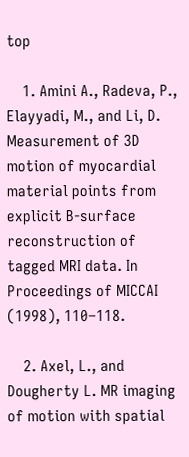top

    1. Amini A., Radeva, P., Elayyadi, M., and Li, D. Measurement of 3D motion of myocardial material points from explicit B-surface reconstruction of tagged MRI data. In Proceedings of MICCAI (1998), 110–118.

    2. Axel, L., and Dougherty L. MR imaging of motion with spatial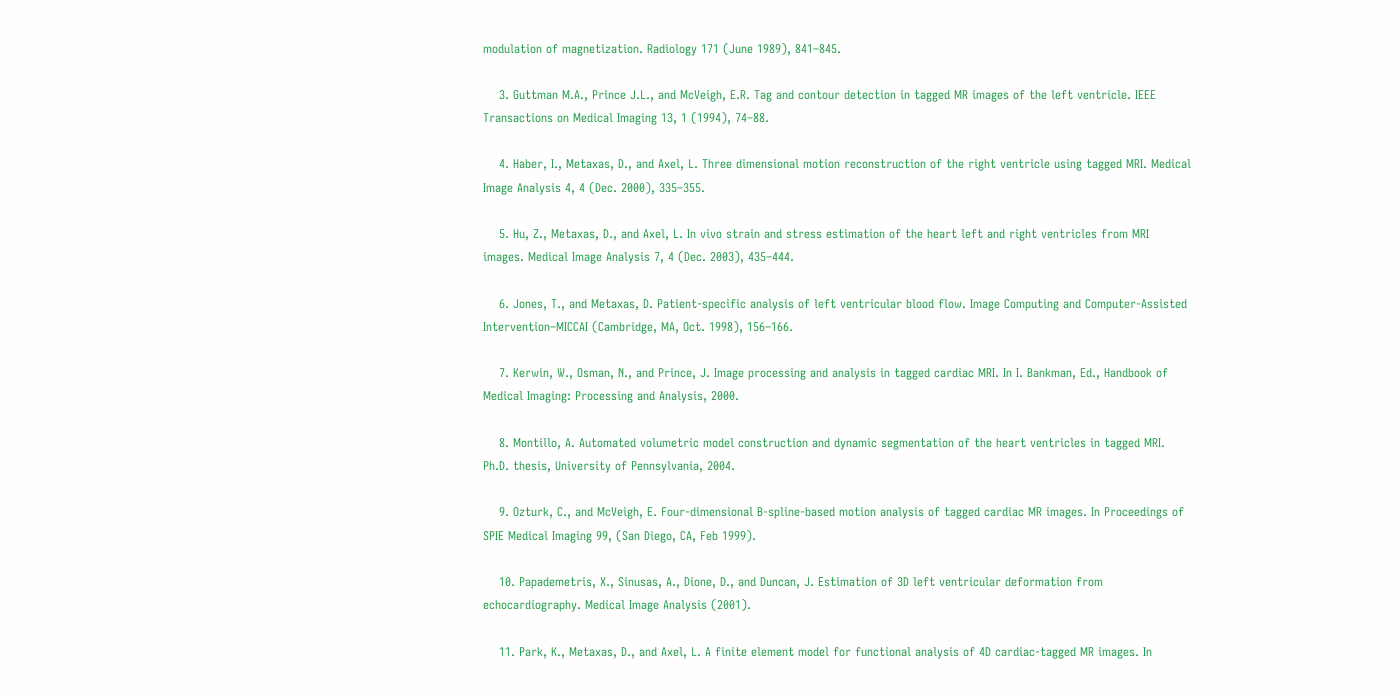modulation of magnetization. Radiology 171 (June 1989), 841–845.

    3. Guttman M.A., Prince J.L., and McVeigh, E.R. Tag and contour detection in tagged MR images of the left ventricle. IEEE Transactions on Medical Imaging 13, 1 (1994), 74–88.

    4. Haber, I., Metaxas, D., and Axel, L. Three dimensional motion reconstruction of the right ventricle using tagged MRI. Medical Image Analysis 4, 4 (Dec. 2000), 335–355.

    5. Hu, Z., Metaxas, D., and Axel, L. In vivo strain and stress estimation of the heart left and right ventricles from MRI images. Medical Image Analysis 7, 4 (Dec. 2003), 435–444.

    6. Jones, T., and Metaxas, D. Patient-specific analysis of left ventricular blood flow. Image Computing and Computer-Assisted Intervention–MICCAI (Cambridge, MA, Oct. 1998), 156–166.

    7. Kerwin, W., Osman, N., and Prince, J. Image processing and analysis in tagged cardiac MRI. In I. Bankman, Ed., Handbook of Medical Imaging: Processing and Analysis, 2000.

    8. Montillo, A. Automated volumetric model construction and dynamic segmentation of the heart ventricles in tagged MRI. Ph.D. thesis, University of Pennsylvania, 2004.

    9. Ozturk, C., and McVeigh, E. Four-dimensional B-spline-based motion analysis of tagged cardiac MR images. In Proceedings of SPIE Medical Imaging 99, (San Diego, CA, Feb 1999).

    10. Papademetris, X., Sinusas, A., Dione, D., and Duncan, J. Estimation of 3D left ventricular deformation from echocardiography. Medical Image Analysis (2001).

    11. Park, K., Metaxas, D., and Axel, L. A finite element model for functional analysis of 4D cardiac-tagged MR images. In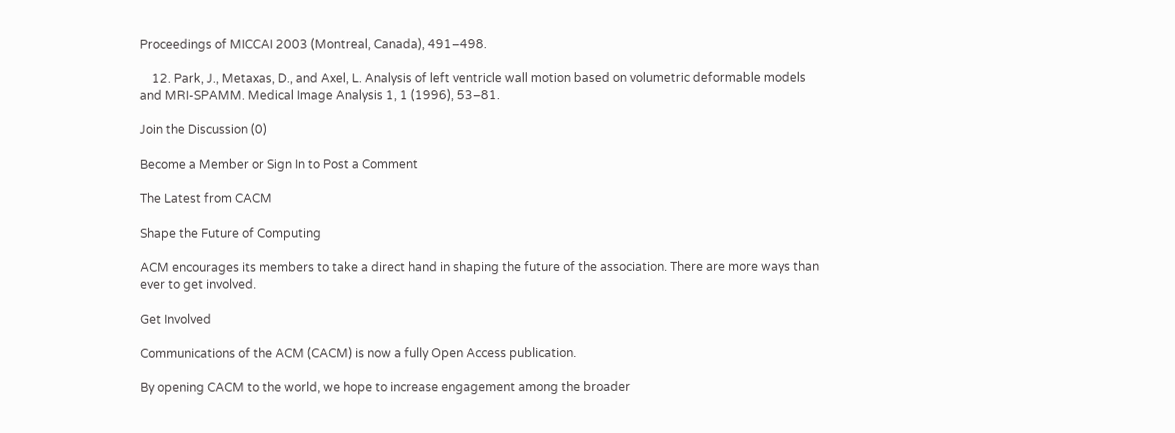Proceedings of MICCAI 2003 (Montreal, Canada), 491–498.

    12. Park, J., Metaxas, D., and Axel, L. Analysis of left ventricle wall motion based on volumetric deformable models and MRI-SPAMM. Medical Image Analysis 1, 1 (1996), 53–81.

Join the Discussion (0)

Become a Member or Sign In to Post a Comment

The Latest from CACM

Shape the Future of Computing

ACM encourages its members to take a direct hand in shaping the future of the association. There are more ways than ever to get involved.

Get Involved

Communications of the ACM (CACM) is now a fully Open Access publication.

By opening CACM to the world, we hope to increase engagement among the broader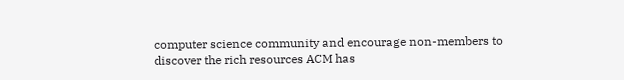computer science community and encourage non-members to discover the rich resources ACM has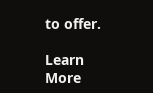to offer.

Learn More